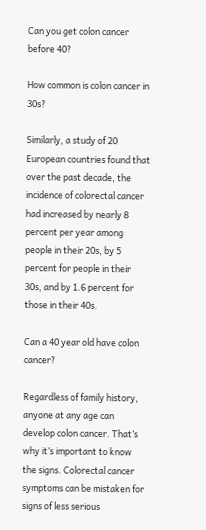Can you get colon cancer before 40?

How common is colon cancer in 30s?

Similarly, a study of 20 European countries found that over the past decade, the incidence of colorectal cancer had increased by nearly 8 percent per year among people in their 20s, by 5 percent for people in their 30s, and by 1.6 percent for those in their 40s.

Can a 40 year old have colon cancer?

Regardless of family history, anyone at any age can develop colon cancer. That’s why it’s important to know the signs. Colorectal cancer symptoms can be mistaken for signs of less serious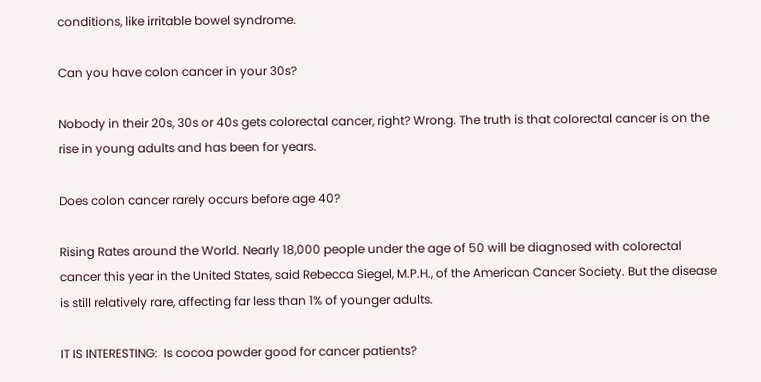conditions, like irritable bowel syndrome.

Can you have colon cancer in your 30s?

Nobody in their 20s, 30s or 40s gets colorectal cancer, right? Wrong. The truth is that colorectal cancer is on the rise in young adults and has been for years.

Does colon cancer rarely occurs before age 40?

Rising Rates around the World. Nearly 18,000 people under the age of 50 will be diagnosed with colorectal cancer this year in the United States, said Rebecca Siegel, M.P.H., of the American Cancer Society. But the disease is still relatively rare, affecting far less than 1% of younger adults.

IT IS INTERESTING:  Is cocoa powder good for cancer patients?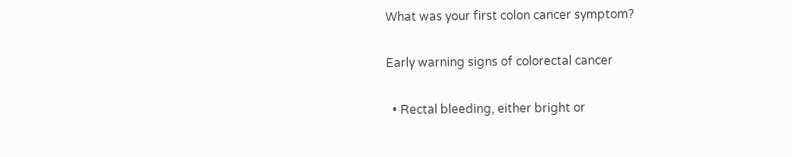What was your first colon cancer symptom?

Early warning signs of colorectal cancer

  • Rectal bleeding, either bright or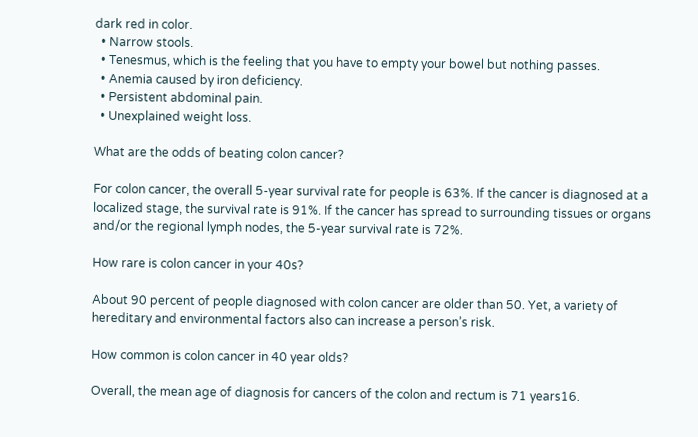dark red in color.
  • Narrow stools.
  • Tenesmus, which is the feeling that you have to empty your bowel but nothing passes.
  • Anemia caused by iron deficiency.
  • Persistent abdominal pain.
  • Unexplained weight loss.

What are the odds of beating colon cancer?

For colon cancer, the overall 5-year survival rate for people is 63%. If the cancer is diagnosed at a localized stage, the survival rate is 91%. If the cancer has spread to surrounding tissues or organs and/or the regional lymph nodes, the 5-year survival rate is 72%.

How rare is colon cancer in your 40s?

About 90 percent of people diagnosed with colon cancer are older than 50. Yet, a variety of hereditary and environmental factors also can increase a person’s risk.

How common is colon cancer in 40 year olds?

Overall, the mean age of diagnosis for cancers of the colon and rectum is 71 years16.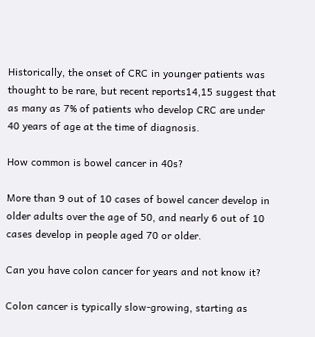Historically, the onset of CRC in younger patients was thought to be rare, but recent reports14,15 suggest that as many as 7% of patients who develop CRC are under 40 years of age at the time of diagnosis.

How common is bowel cancer in 40s?

More than 9 out of 10 cases of bowel cancer develop in older adults over the age of 50, and nearly 6 out of 10 cases develop in people aged 70 or older.

Can you have colon cancer for years and not know it?

Colon cancer is typically slow-growing, starting as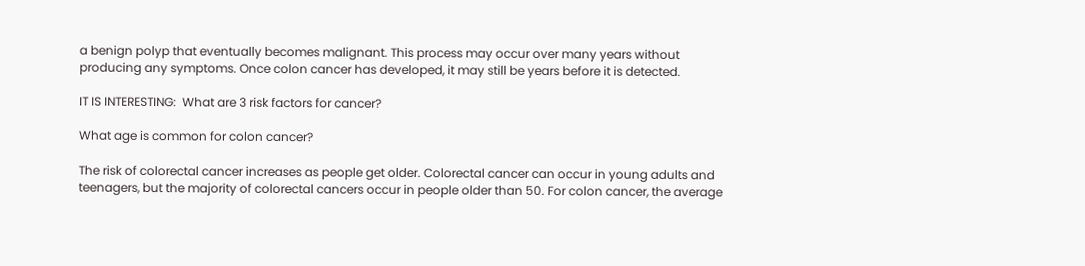a benign polyp that eventually becomes malignant. This process may occur over many years without producing any symptoms. Once colon cancer has developed, it may still be years before it is detected.

IT IS INTERESTING:  What are 3 risk factors for cancer?

What age is common for colon cancer?

The risk of colorectal cancer increases as people get older. Colorectal cancer can occur in young adults and teenagers, but the majority of colorectal cancers occur in people older than 50. For colon cancer, the average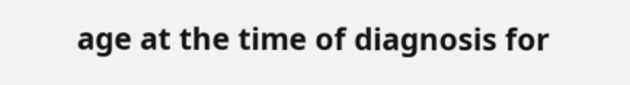age at the time of diagnosis for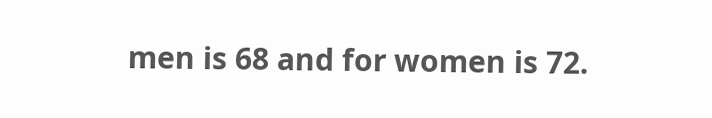men is 68 and for women is 72.